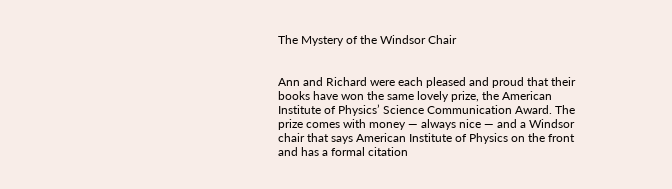The Mystery of the Windsor Chair


Ann and Richard were each pleased and proud that their books have won the same lovely prize, the American Institute of Physics’ Science Communication Award. The prize comes with money — always nice — and a Windsor chair that says American Institute of Physics on the front and has a formal citation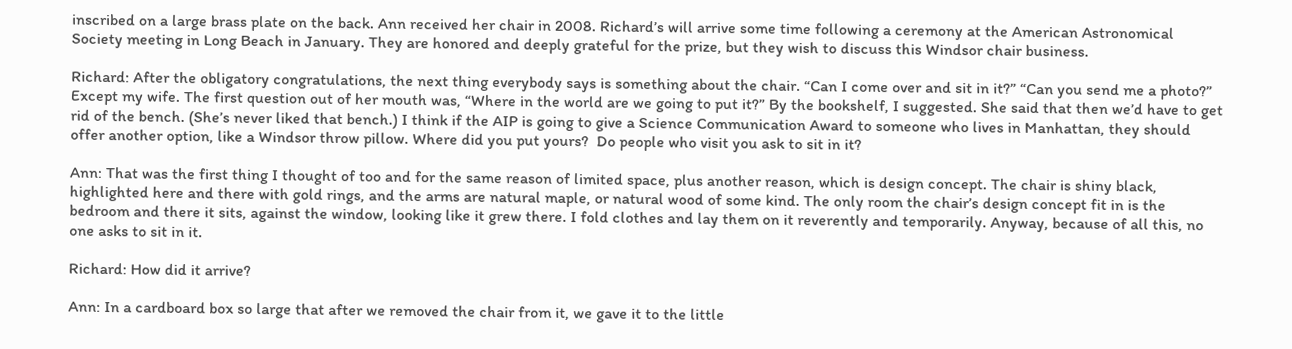inscribed on a large brass plate on the back. Ann received her chair in 2008. Richard’s will arrive some time following a ceremony at the American Astronomical Society meeting in Long Beach in January. They are honored and deeply grateful for the prize, but they wish to discuss this Windsor chair business.

Richard: After the obligatory congratulations, the next thing everybody says is something about the chair. “Can I come over and sit in it?” “Can you send me a photo?” Except my wife. The first question out of her mouth was, “Where in the world are we going to put it?” By the bookshelf, I suggested. She said that then we’d have to get rid of the bench. (She’s never liked that bench.) I think if the AIP is going to give a Science Communication Award to someone who lives in Manhattan, they should offer another option, like a Windsor throw pillow. Where did you put yours?  Do people who visit you ask to sit in it?

Ann: That was the first thing I thought of too and for the same reason of limited space, plus another reason, which is design concept. The chair is shiny black, highlighted here and there with gold rings, and the arms are natural maple, or natural wood of some kind. The only room the chair’s design concept fit in is the bedroom and there it sits, against the window, looking like it grew there. I fold clothes and lay them on it reverently and temporarily. Anyway, because of all this, no one asks to sit in it.

Richard: How did it arrive?

Ann: In a cardboard box so large that after we removed the chair from it, we gave it to the little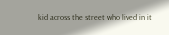kid across the street who lived in it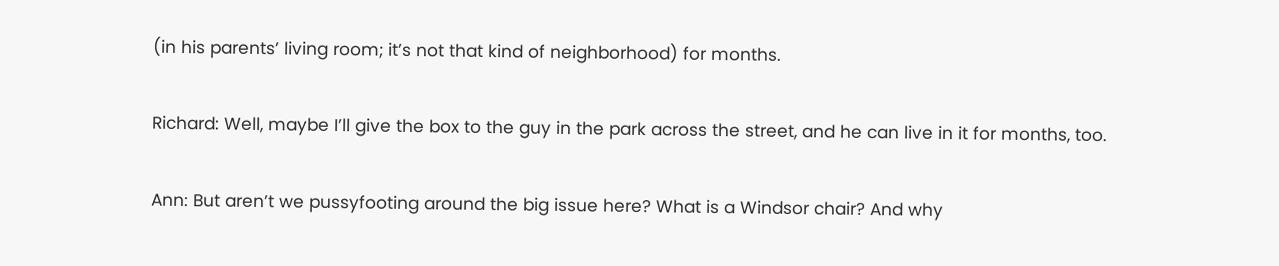(in his parents’ living room; it’s not that kind of neighborhood) for months.

Richard: Well, maybe I’ll give the box to the guy in the park across the street, and he can live in it for months, too.

Ann: But aren’t we pussyfooting around the big issue here? What is a Windsor chair? And why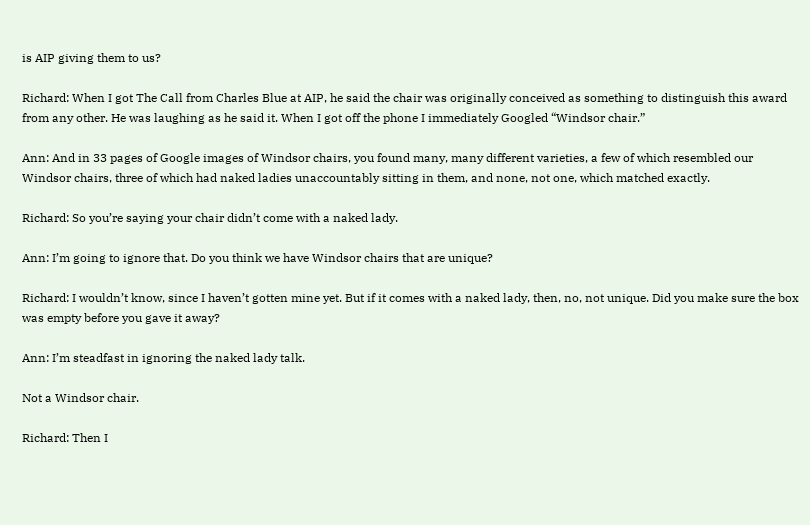is AIP giving them to us?

Richard: When I got The Call from Charles Blue at AIP, he said the chair was originally conceived as something to distinguish this award from any other. He was laughing as he said it. When I got off the phone I immediately Googled “Windsor chair.”

Ann: And in 33 pages of Google images of Windsor chairs, you found many, many different varieties, a few of which resembled our Windsor chairs, three of which had naked ladies unaccountably sitting in them, and none, not one, which matched exactly.

Richard: So you’re saying your chair didn’t come with a naked lady.

Ann: I’m going to ignore that. Do you think we have Windsor chairs that are unique?

Richard: I wouldn’t know, since I haven’t gotten mine yet. But if it comes with a naked lady, then, no, not unique. Did you make sure the box was empty before you gave it away?

Ann: I’m steadfast in ignoring the naked lady talk.

Not a Windsor chair.

Richard: Then I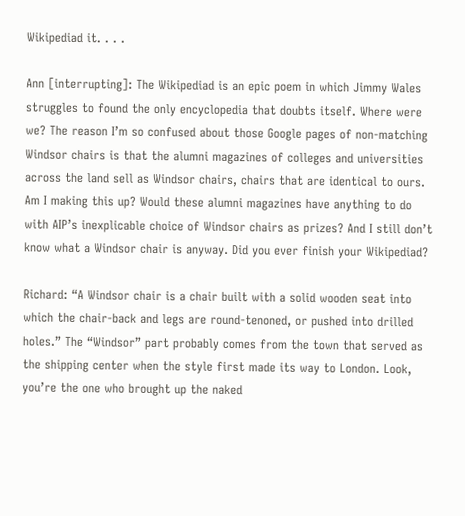Wikipediad it. . . .

Ann [interrupting]: The Wikipediad is an epic poem in which Jimmy Wales struggles to found the only encyclopedia that doubts itself. Where were we? The reason I’m so confused about those Google pages of non-matching Windsor chairs is that the alumni magazines of colleges and universities across the land sell as Windsor chairs, chairs that are identical to ours. Am I making this up? Would these alumni magazines have anything to do with AIP’s inexplicable choice of Windsor chairs as prizes? And I still don’t know what a Windsor chair is anyway. Did you ever finish your Wikipediad?

Richard: “A Windsor chair is a chair built with a solid wooden seat into which the chair-back and legs are round-tenoned, or pushed into drilled holes.” The “Windsor” part probably comes from the town that served as the shipping center when the style first made its way to London. Look, you’re the one who brought up the naked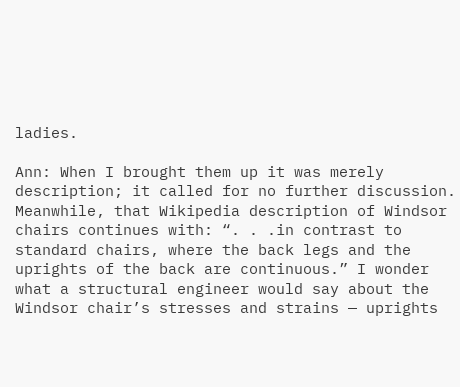ladies.

Ann: When I brought them up it was merely description; it called for no further discussion. Meanwhile, that Wikipedia description of Windsor chairs continues with: “. . .in contrast to standard chairs, where the back legs and the uprights of the back are continuous.” I wonder what a structural engineer would say about the Windsor chair’s stresses and strains — uprights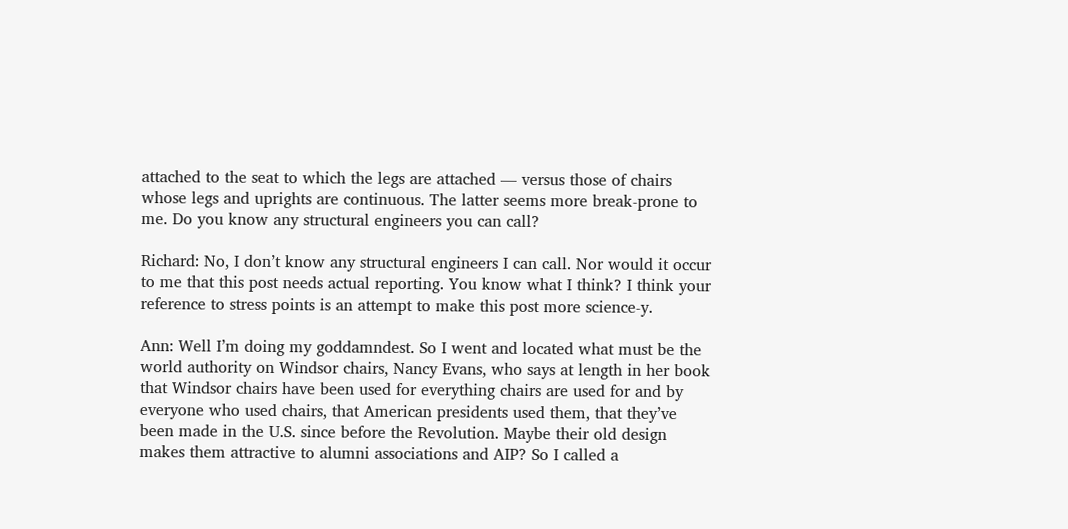attached to the seat to which the legs are attached — versus those of chairs whose legs and uprights are continuous. The latter seems more break-prone to me. Do you know any structural engineers you can call?

Richard: No, I don’t know any structural engineers I can call. Nor would it occur to me that this post needs actual reporting. You know what I think? I think your reference to stress points is an attempt to make this post more science-y.

Ann: Well I’m doing my goddamndest. So I went and located what must be the world authority on Windsor chairs, Nancy Evans, who says at length in her book that Windsor chairs have been used for everything chairs are used for and by everyone who used chairs, that American presidents used them, that they’ve been made in the U.S. since before the Revolution. Maybe their old design makes them attractive to alumni associations and AIP? So I called a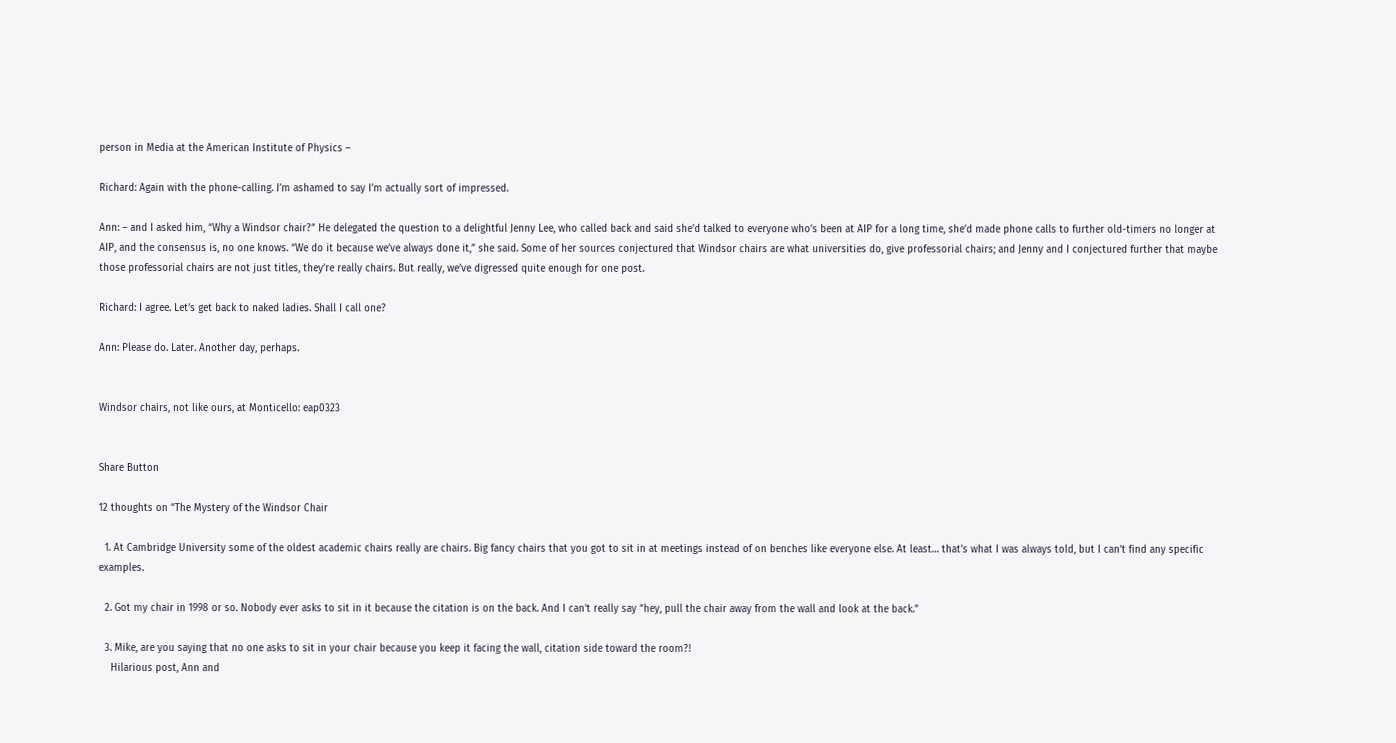person in Media at the American Institute of Physics –

Richard: Again with the phone-calling. I’m ashamed to say I’m actually sort of impressed.

Ann: – and I asked him, “Why a Windsor chair?” He delegated the question to a delightful Jenny Lee, who called back and said she’d talked to everyone who’s been at AIP for a long time, she’d made phone calls to further old-timers no longer at AIP, and the consensus is, no one knows. “We do it because we’ve always done it,” she said. Some of her sources conjectured that Windsor chairs are what universities do, give professorial chairs; and Jenny and I conjectured further that maybe those professorial chairs are not just titles, they’re really chairs. But really, we’ve digressed quite enough for one post.

Richard: I agree. Let’s get back to naked ladies. Shall I call one?

Ann: Please do. Later. Another day, perhaps.


Windsor chairs, not like ours, at Monticello: eap0323


Share Button

12 thoughts on “The Mystery of the Windsor Chair

  1. At Cambridge University some of the oldest academic chairs really are chairs. Big fancy chairs that you got to sit in at meetings instead of on benches like everyone else. At least… that’s what I was always told, but I can’t find any specific examples.

  2. Got my chair in 1998 or so. Nobody ever asks to sit in it because the citation is on the back. And I can’t really say “hey, pull the chair away from the wall and look at the back.”

  3. Mike, are you saying that no one asks to sit in your chair because you keep it facing the wall, citation side toward the room?!
    Hilarious post, Ann and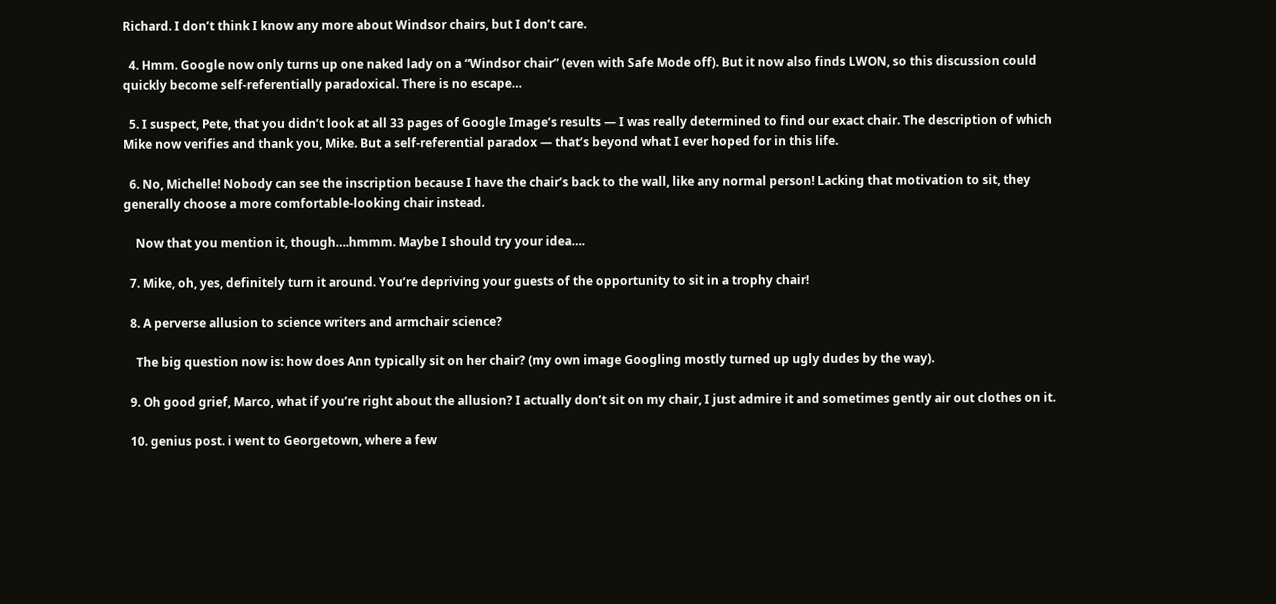Richard. I don’t think I know any more about Windsor chairs, but I don’t care.

  4. Hmm. Google now only turns up one naked lady on a “Windsor chair” (even with Safe Mode off). But it now also finds LWON, so this discussion could quickly become self-referentially paradoxical. There is no escape…

  5. I suspect, Pete, that you didn’t look at all 33 pages of Google Image’s results — I was really determined to find our exact chair. The description of which Mike now verifies and thank you, Mike. But a self-referential paradox — that’s beyond what I ever hoped for in this life.

  6. No, Michelle! Nobody can see the inscription because I have the chair’s back to the wall, like any normal person! Lacking that motivation to sit, they generally choose a more comfortable-looking chair instead.

    Now that you mention it, though….hmmm. Maybe I should try your idea….

  7. Mike, oh, yes, definitely turn it around. You’re depriving your guests of the opportunity to sit in a trophy chair!

  8. A perverse allusion to science writers and armchair science?

    The big question now is: how does Ann typically sit on her chair? (my own image Googling mostly turned up ugly dudes by the way).

  9. Oh good grief, Marco, what if you’re right about the allusion? I actually don’t sit on my chair, I just admire it and sometimes gently air out clothes on it.

  10. genius post. i went to Georgetown, where a few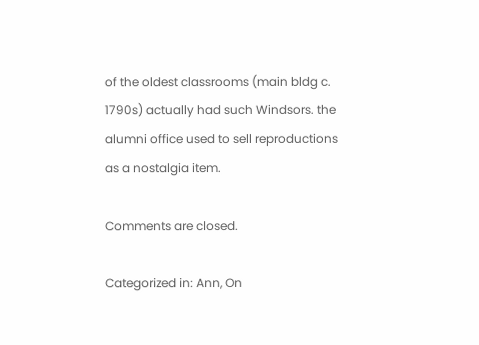of the oldest classrooms (main bldg c. 1790s) actually had such Windsors. the alumni office used to sell reproductions as a nostalgia item.

Comments are closed.

Categorized in: Ann, On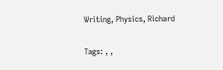Writing, Physics, Richard

Tags: , ,